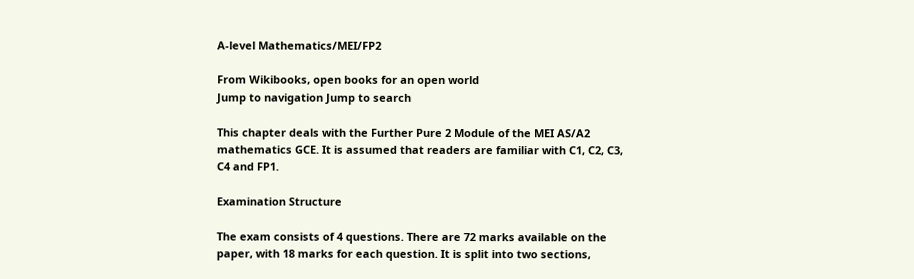A-level Mathematics/MEI/FP2

From Wikibooks, open books for an open world
Jump to navigation Jump to search

This chapter deals with the Further Pure 2 Module of the MEI AS/A2 mathematics GCE. It is assumed that readers are familiar with C1, C2, C3, C4 and FP1.

Examination Structure

The exam consists of 4 questions. There are 72 marks available on the paper, with 18 marks for each question. It is split into two sections,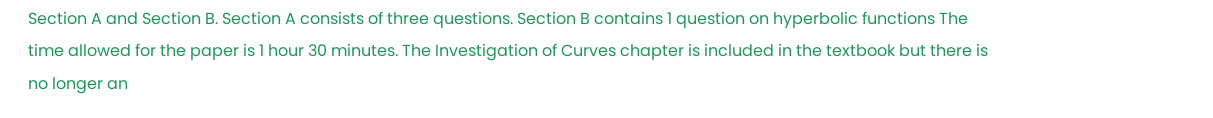Section A and Section B. Section A consists of three questions. Section B contains 1 question on hyperbolic functions The time allowed for the paper is 1 hour 30 minutes. The Investigation of Curves chapter is included in the textbook but there is no longer an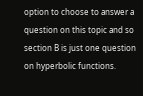option to choose to answer a question on this topic and so section B is just one question on hyperbolic functions.